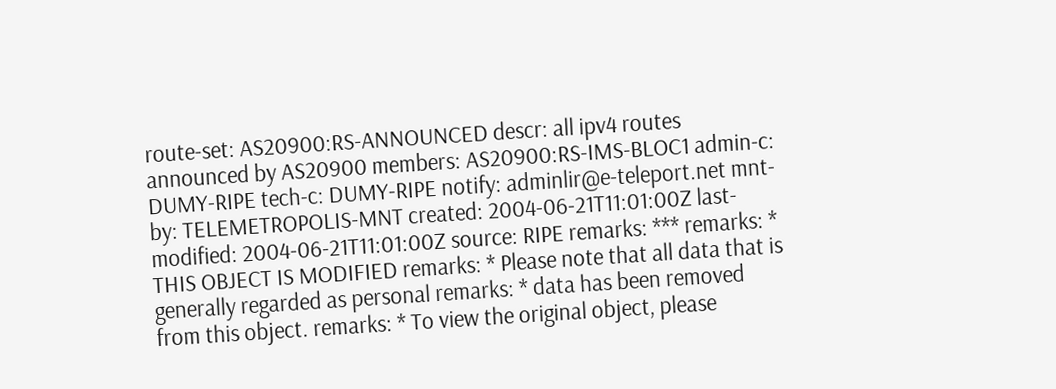route-set: AS20900:RS-ANNOUNCED descr: all ipv4 routes announced by AS20900 members: AS20900:RS-IMS-BLOC1 admin-c: DUMY-RIPE tech-c: DUMY-RIPE notify: adminlir@e-teleport.net mnt-by: TELEMETROPOLIS-MNT created: 2004-06-21T11:01:00Z last-modified: 2004-06-21T11:01:00Z source: RIPE remarks: *** remarks: * THIS OBJECT IS MODIFIED remarks: * Please note that all data that is generally regarded as personal remarks: * data has been removed from this object. remarks: * To view the original object, please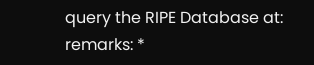query the RIPE Database at: remarks: *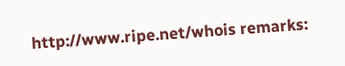http://www.ripe.net/whois remarks: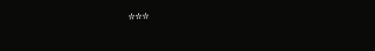***